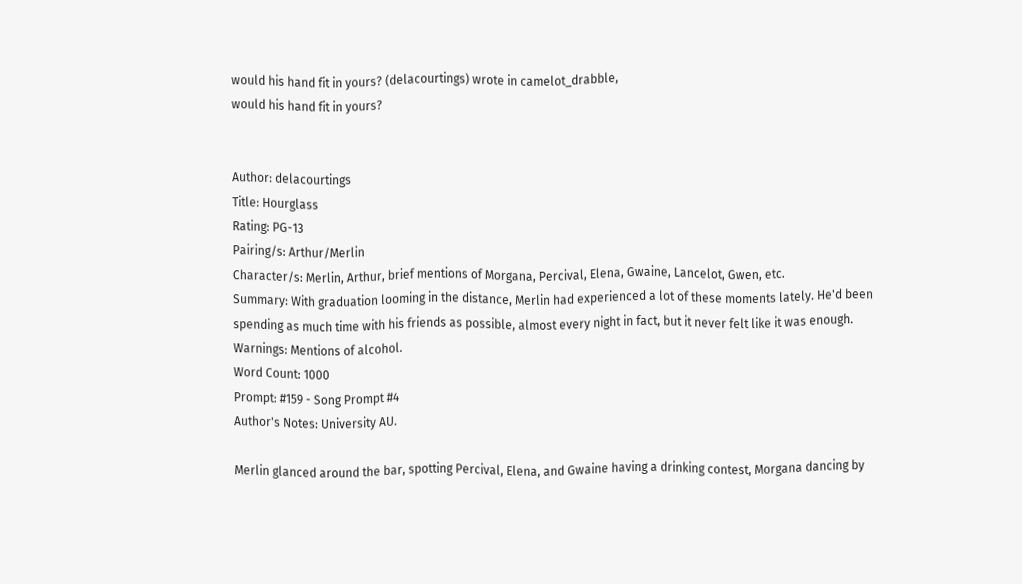would his hand fit in yours? (delacourtings) wrote in camelot_drabble,
would his hand fit in yours?


Author: delacourtings
Title: Hourglass
Rating: PG-13
Pairing/s: Arthur/Merlin
Character/s: Merlin, Arthur, brief mentions of Morgana, Percival, Elena, Gwaine, Lancelot, Gwen, etc.
Summary: With graduation looming in the distance, Merlin had experienced a lot of these moments lately. He'd been spending as much time with his friends as possible, almost every night in fact, but it never felt like it was enough.
Warnings: Mentions of alcohol.
Word Count: 1000
Prompt: #159 - Song Prompt #4
Author's Notes: University AU.

Merlin glanced around the bar, spotting Percival, Elena, and Gwaine having a drinking contest, Morgana dancing by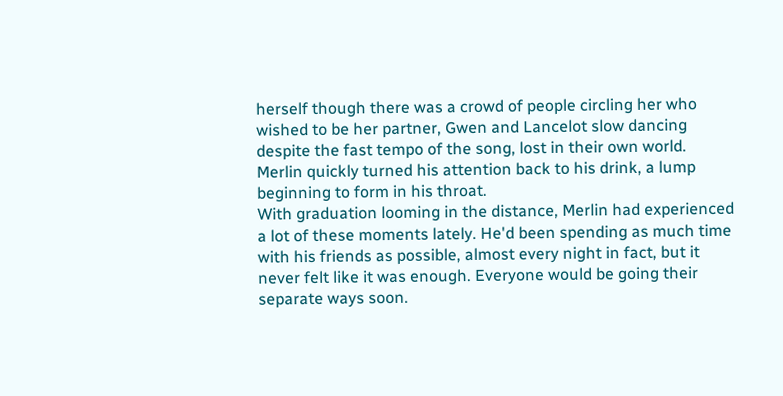herself though there was a crowd of people circling her who wished to be her partner, Gwen and Lancelot slow dancing despite the fast tempo of the song, lost in their own world. Merlin quickly turned his attention back to his drink, a lump beginning to form in his throat.
With graduation looming in the distance, Merlin had experienced a lot of these moments lately. He'd been spending as much time with his friends as possible, almost every night in fact, but it never felt like it was enough. Everyone would be going their separate ways soon.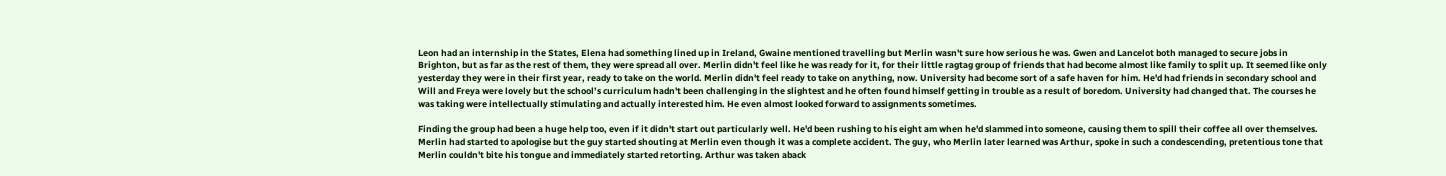Leon had an internship in the States, Elena had something lined up in Ireland, Gwaine mentioned travelling but Merlin wasn't sure how serious he was. Gwen and Lancelot both managed to secure jobs in Brighton, but as far as the rest of them, they were spread all over. Merlin didn't feel like he was ready for it, for their little ragtag group of friends that had become almost like family to split up. It seemed like only yesterday they were in their first year, ready to take on the world. Merlin didn't feel ready to take on anything, now. University had become sort of a safe haven for him. He'd had friends in secondary school and Will and Freya were lovely but the school’s curriculum hadn't been challenging in the slightest and he often found himself getting in trouble as a result of boredom. University had changed that. The courses he was taking were intellectually stimulating and actually interested him. He even almost looked forward to assignments sometimes.

Finding the group had been a huge help too, even if it didn't start out particularly well. He'd been rushing to his eight am when he'd slammed into someone, causing them to spill their coffee all over themselves. Merlin had started to apologise but the guy started shouting at Merlin even though it was a complete accident. The guy, who Merlin later learned was Arthur, spoke in such a condescending, pretentious tone that Merlin couldn't bite his tongue and immediately started retorting. Arthur was taken aback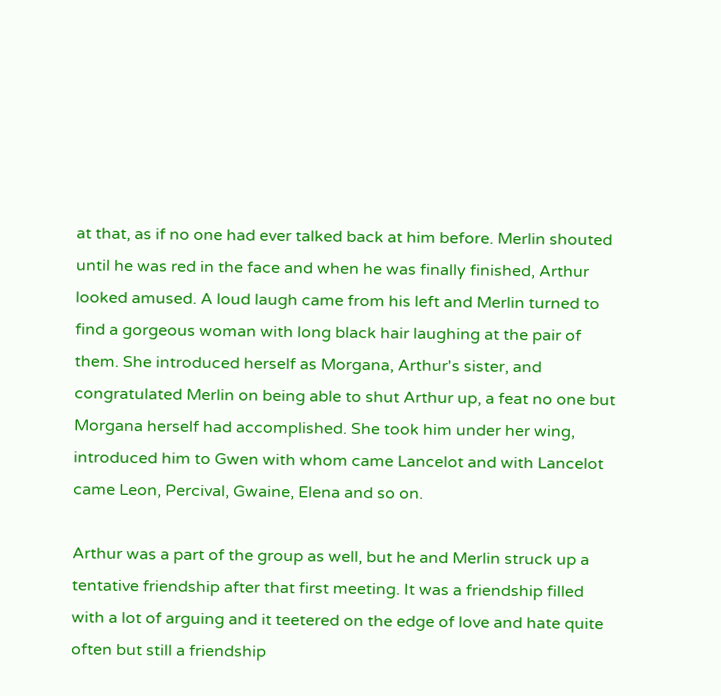at that, as if no one had ever talked back at him before. Merlin shouted until he was red in the face and when he was finally finished, Arthur looked amused. A loud laugh came from his left and Merlin turned to find a gorgeous woman with long black hair laughing at the pair of them. She introduced herself as Morgana, Arthur's sister, and congratulated Merlin on being able to shut Arthur up, a feat no one but Morgana herself had accomplished. She took him under her wing, introduced him to Gwen with whom came Lancelot and with Lancelot came Leon, Percival, Gwaine, Elena and so on.

Arthur was a part of the group as well, but he and Merlin struck up a tentative friendship after that first meeting. It was a friendship filled with a lot of arguing and it teetered on the edge of love and hate quite often but still a friendship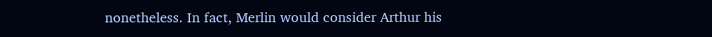nonetheless. In fact, Merlin would consider Arthur his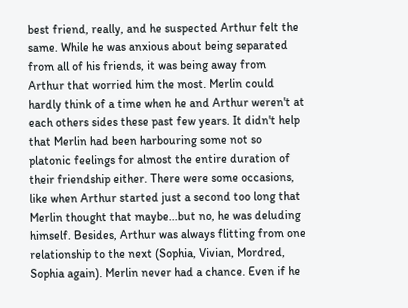best friend, really, and he suspected Arthur felt the same. While he was anxious about being separated from all of his friends, it was being away from Arthur that worried him the most. Merlin could hardly think of a time when he and Arthur weren't at each others sides these past few years. It didn't help that Merlin had been harbouring some not so platonic feelings for almost the entire duration of their friendship either. There were some occasions, like when Arthur started just a second too long that Merlin thought that maybe...but no, he was deluding himself. Besides, Arthur was always flitting from one relationship to the next (Sophia, Vivian, Mordred, Sophia again). Merlin never had a chance. Even if he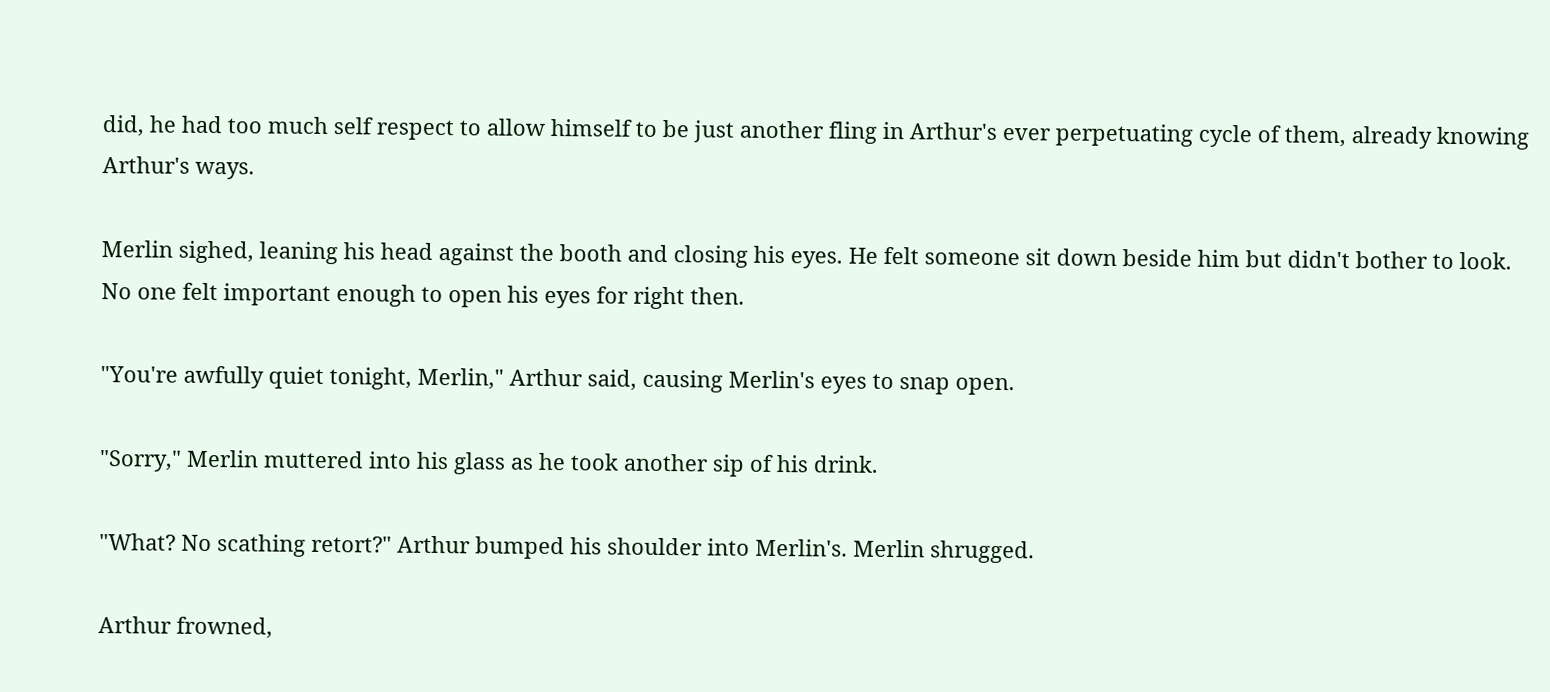did, he had too much self respect to allow himself to be just another fling in Arthur's ever perpetuating cycle of them, already knowing Arthur's ways.

Merlin sighed, leaning his head against the booth and closing his eyes. He felt someone sit down beside him but didn't bother to look. No one felt important enough to open his eyes for right then.

"You're awfully quiet tonight, Merlin," Arthur said, causing Merlin's eyes to snap open.

"Sorry," Merlin muttered into his glass as he took another sip of his drink.

"What? No scathing retort?" Arthur bumped his shoulder into Merlin's. Merlin shrugged.

Arthur frowned,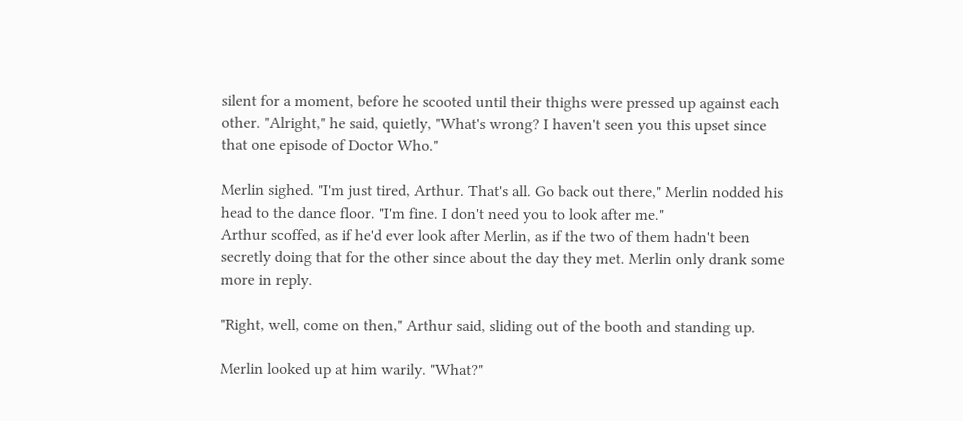silent for a moment, before he scooted until their thighs were pressed up against each other. "Alright," he said, quietly, "What's wrong? I haven't seen you this upset since that one episode of Doctor Who."

Merlin sighed. "I'm just tired, Arthur. That's all. Go back out there," Merlin nodded his head to the dance floor. "I'm fine. I don't need you to look after me."
Arthur scoffed, as if he'd ever look after Merlin, as if the two of them hadn't been secretly doing that for the other since about the day they met. Merlin only drank some more in reply.

"Right, well, come on then," Arthur said, sliding out of the booth and standing up.

Merlin looked up at him warily. "What?"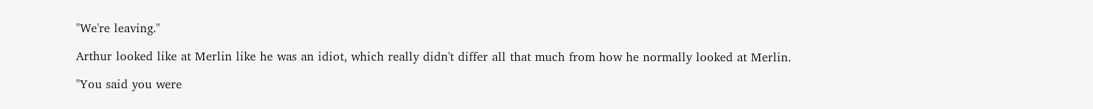"We're leaving."

Arthur looked like at Merlin like he was an idiot, which really didn't differ all that much from how he normally looked at Merlin.

"You said you were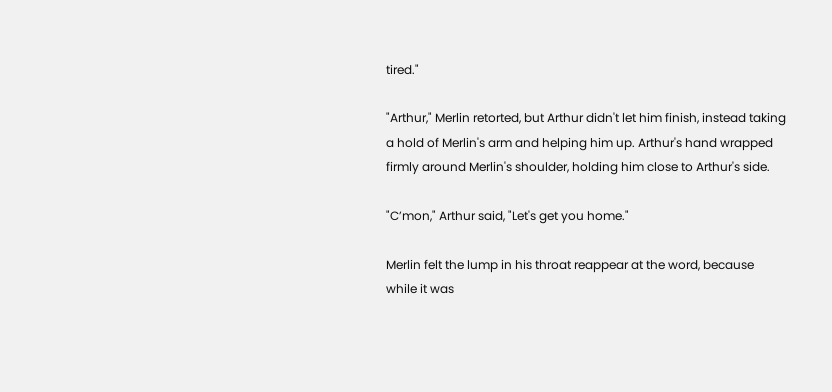tired."

"Arthur," Merlin retorted, but Arthur didn't let him finish, instead taking a hold of Merlin's arm and helping him up. Arthur's hand wrapped firmly around Merlin's shoulder, holding him close to Arthur's side.

"C’mon," Arthur said, "Let's get you home."

Merlin felt the lump in his throat reappear at the word, because while it was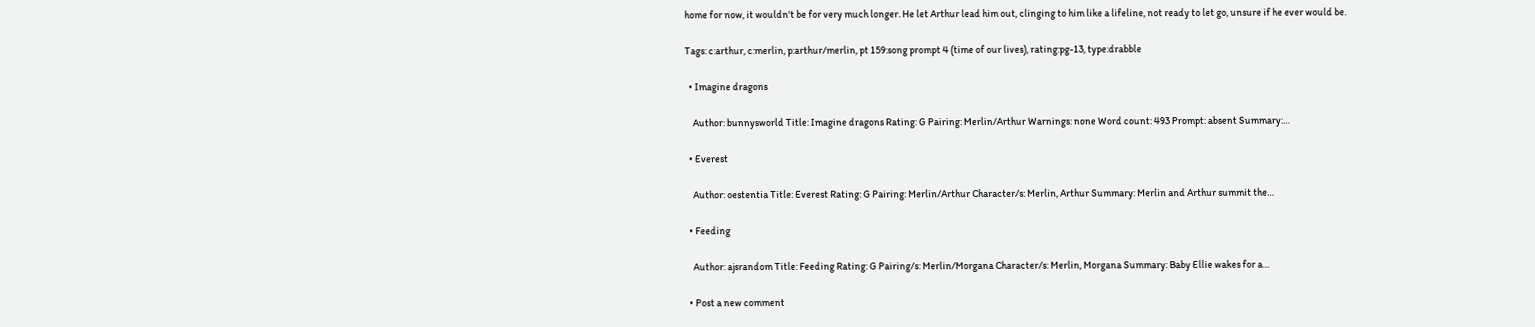home for now, it wouldn't be for very much longer. He let Arthur lead him out, clinging to him like a lifeline, not ready to let go, unsure if he ever would be.

Tags: c:arthur, c:merlin, p:arthur/merlin, pt 159:song prompt 4 (time of our lives), rating:pg-13, type:drabble

  • Imagine dragons

    Author: bunnysworld Title: Imagine dragons Rating: G Pairing: Merlin/Arthur Warnings: none Word count: 493 Prompt: absent Summary:…

  • Everest

    Author: oestentia Title: Everest Rating: G Pairing: Merlin/Arthur Character/s: Merlin, Arthur Summary: Merlin and Arthur summit the…

  • Feeding

    Author: ajsrandom Title: Feeding Rating: G Pairing/s: Merlin/Morgana Character/s: Merlin, Morgana Summary: Baby Ellie wakes for a…

  • Post a new comment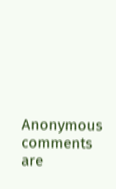Anonymous comments are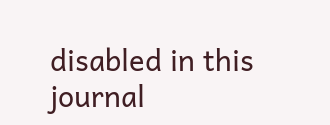disabled in this journal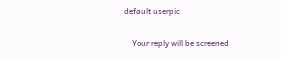default userpic

    Your reply will be screened